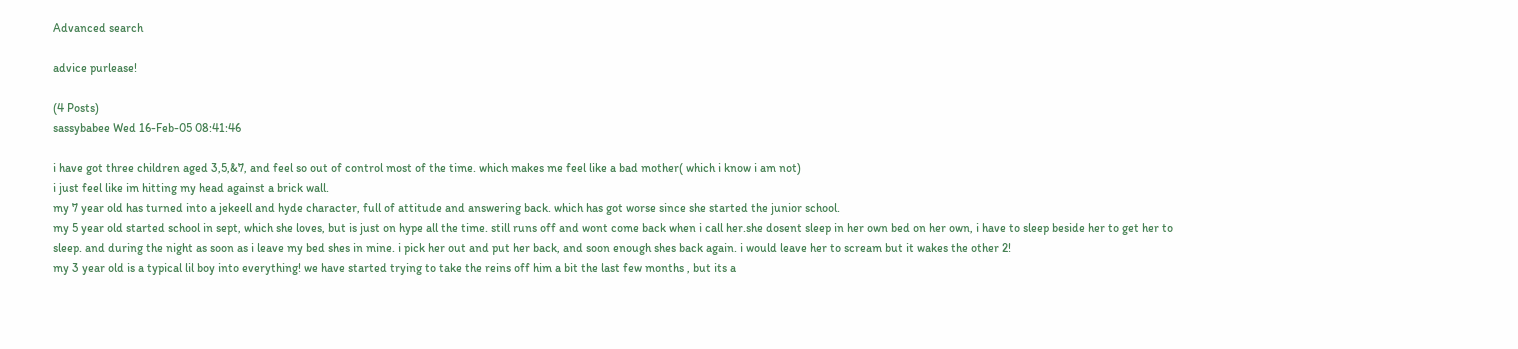Advanced search

advice purlease!

(4 Posts)
sassybabee Wed 16-Feb-05 08:41:46

i have got three children aged 3,5,&7, and feel so out of control most of the time. which makes me feel like a bad mother( which i know i am not)
i just feel like im hitting my head against a brick wall.
my 7 year old has turned into a jekeell and hyde character, full of attitude and answering back. which has got worse since she started the junior school.
my 5 year old started school in sept, which she loves, but is just on hype all the time. still runs off and wont come back when i call her.she dosent sleep in her own bed on her own, i have to sleep beside her to get her to sleep. and during the night as soon as i leave my bed shes in mine. i pick her out and put her back, and soon enough shes back again. i would leave her to scream but it wakes the other 2!
my 3 year old is a typical lil boy into everything! we have started trying to take the reins off him a bit the last few months , but its a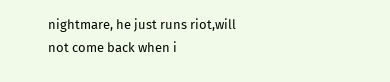nightmare, he just runs riot,will not come back when i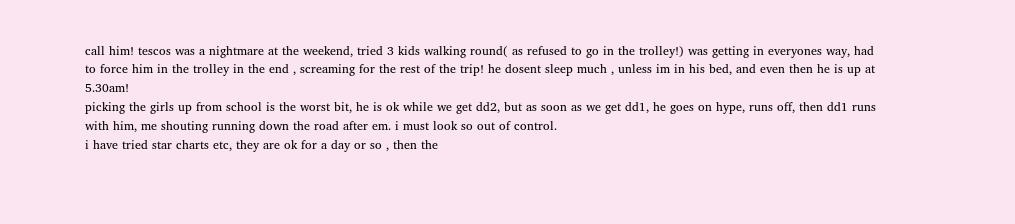call him! tescos was a nightmare at the weekend, tried 3 kids walking round( as refused to go in the trolley!) was getting in everyones way, had to force him in the trolley in the end , screaming for the rest of the trip! he dosent sleep much , unless im in his bed, and even then he is up at 5.30am!
picking the girls up from school is the worst bit, he is ok while we get dd2, but as soon as we get dd1, he goes on hype, runs off, then dd1 runs with him, me shouting running down the road after em. i must look so out of control.
i have tried star charts etc, they are ok for a day or so , then the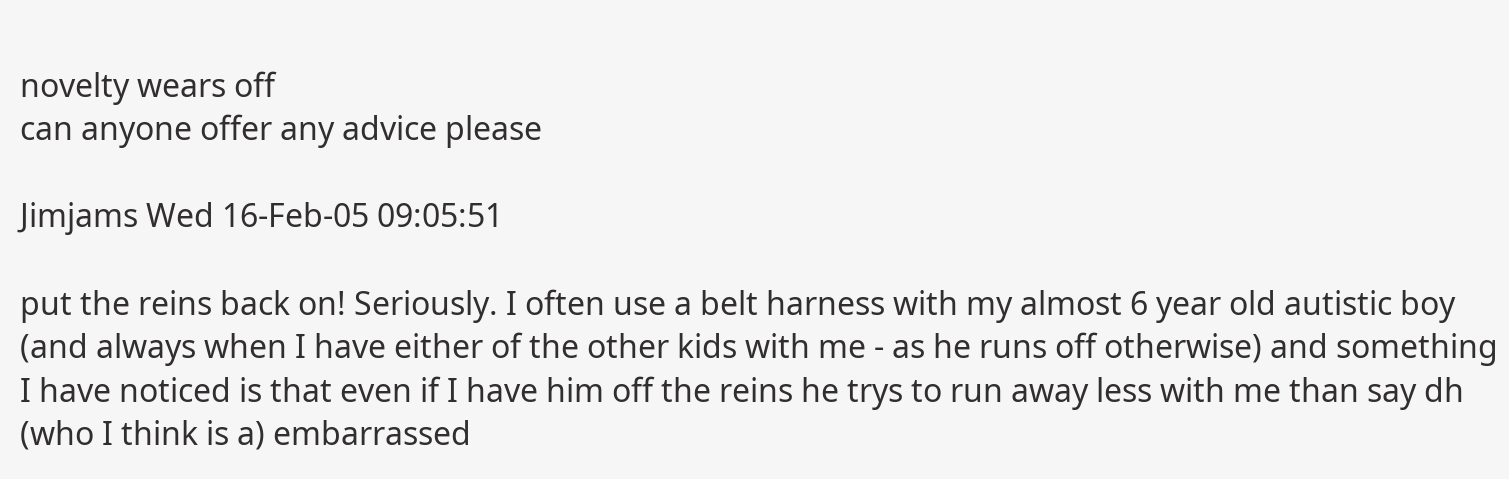novelty wears off
can anyone offer any advice please

Jimjams Wed 16-Feb-05 09:05:51

put the reins back on! Seriously. I often use a belt harness with my almost 6 year old autistic boy (and always when I have either of the other kids with me - as he runs off otherwise) and something I have noticed is that even if I have him off the reins he trys to run away less with me than say dh (who I think is a) embarrassed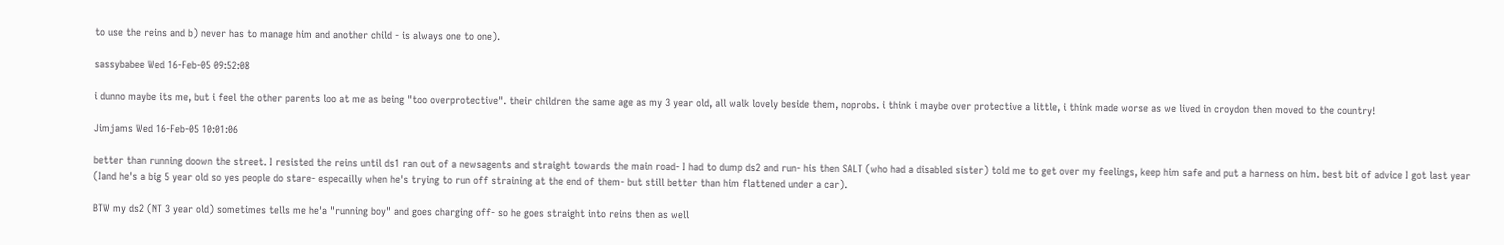to use the reins and b) never has to manage him and another child - is always one to one).

sassybabee Wed 16-Feb-05 09:52:08

i dunno maybe its me, but i feel the other parents loo at me as being "too overprotective". their children the same age as my 3 year old, all walk lovely beside them, noprobs. i think i maybe over protective a little, i think made worse as we lived in croydon then moved to the country!

Jimjams Wed 16-Feb-05 10:01:06

better than running doown the street. I resisted the reins until ds1 ran out of a newsagents and straight towards the main road- I had to dump ds2 and run- his then SALT (who had a disabled sister) told me to get over my feelings, keep him safe and put a harness on him. best bit of advice I got last year (Iand he's a big 5 year old so yes people do stare- especailly when he's trying to run off straining at the end of them- but still better than him flattened under a car).

BTW my ds2 (NT 3 year old) sometimes tells me he'a "running boy" and goes charging off- so he goes straight into reins then as well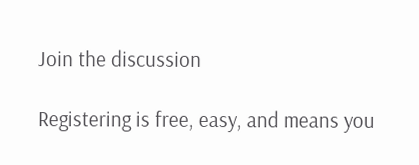Join the discussion

Registering is free, easy, and means you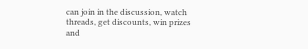can join in the discussion, watch threads, get discounts, win prizes and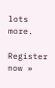lots more.

Register now »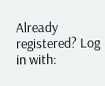Already registered? Log in with: